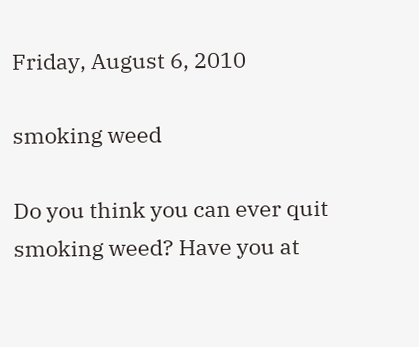Friday, August 6, 2010

smoking weed

Do you think you can ever quit smoking weed? Have you at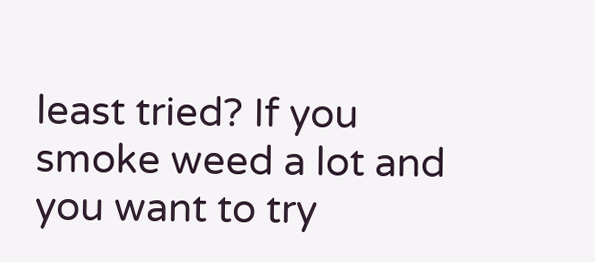least tried? If you smoke weed a lot and you want to try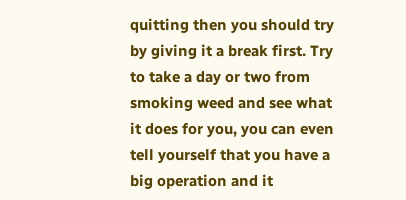quitting then you should try by giving it a break first. Try to take a day or two from smoking weed and see what it does for you, you can even tell yourself that you have a big operation and it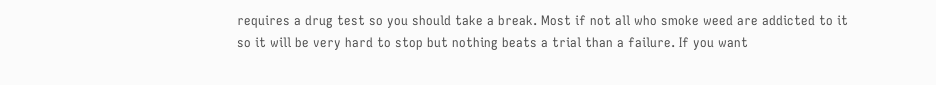requires a drug test so you should take a break. Most if not all who smoke weed are addicted to it so it will be very hard to stop but nothing beats a trial than a failure. If you want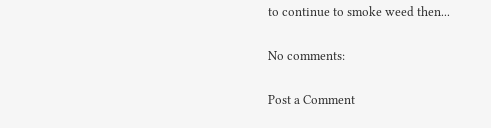to continue to smoke weed then...

No comments:

Post a Comment